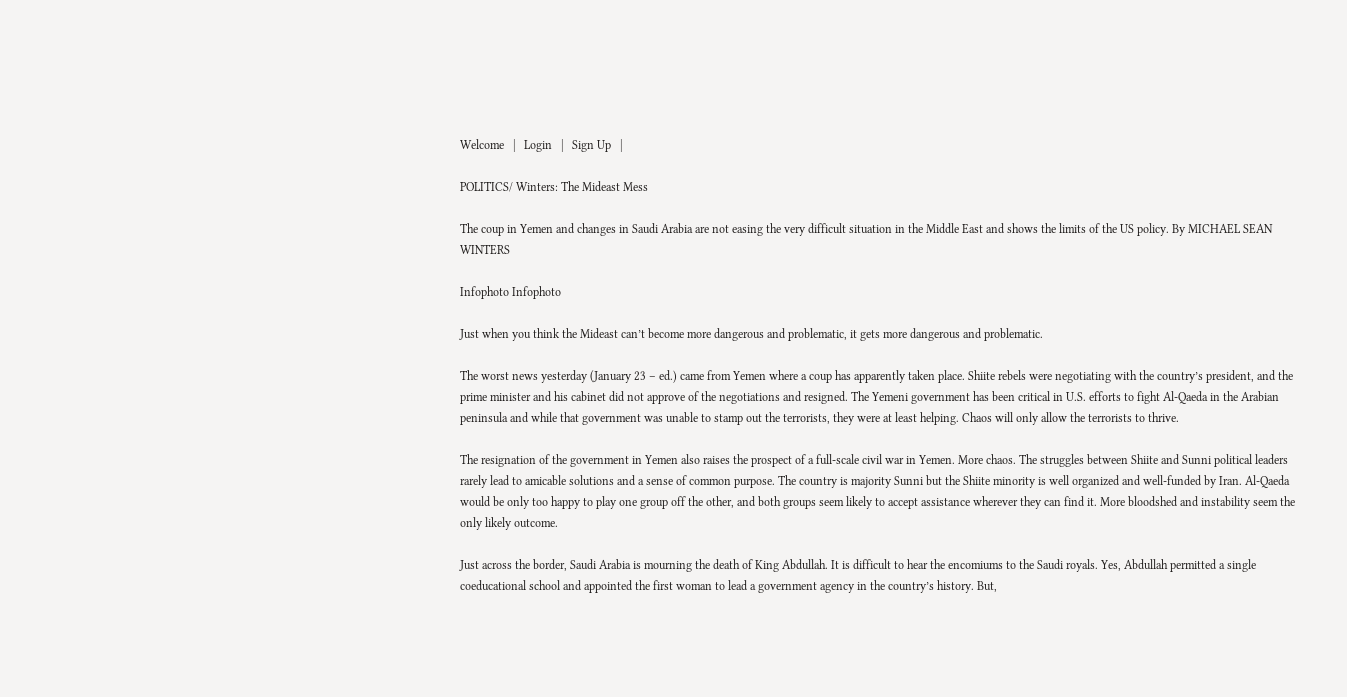Welcome   |   Login   |   Sign Up   |

POLITICS/ Winters: The Mideast Mess

The coup in Yemen and changes in Saudi Arabia are not easing the very difficult situation in the Middle East and shows the limits of the US policy. By MICHAEL SEAN WINTERS

Infophoto Infophoto

Just when you think the Mideast can’t become more dangerous and problematic, it gets more dangerous and problematic.

The worst news yesterday (January 23 – ed.) came from Yemen where a coup has apparently taken place. Shiite rebels were negotiating with the country’s president, and the prime minister and his cabinet did not approve of the negotiations and resigned. The Yemeni government has been critical in U.S. efforts to fight Al-Qaeda in the Arabian peninsula and while that government was unable to stamp out the terrorists, they were at least helping. Chaos will only allow the terrorists to thrive.

The resignation of the government in Yemen also raises the prospect of a full-scale civil war in Yemen. More chaos. The struggles between Shiite and Sunni political leaders rarely lead to amicable solutions and a sense of common purpose. The country is majority Sunni but the Shiite minority is well organized and well-funded by Iran. Al-Qaeda would be only too happy to play one group off the other, and both groups seem likely to accept assistance wherever they can find it. More bloodshed and instability seem the only likely outcome.

Just across the border, Saudi Arabia is mourning the death of King Abdullah. It is difficult to hear the encomiums to the Saudi royals. Yes, Abdullah permitted a single coeducational school and appointed the first woman to lead a government agency in the country’s history. But,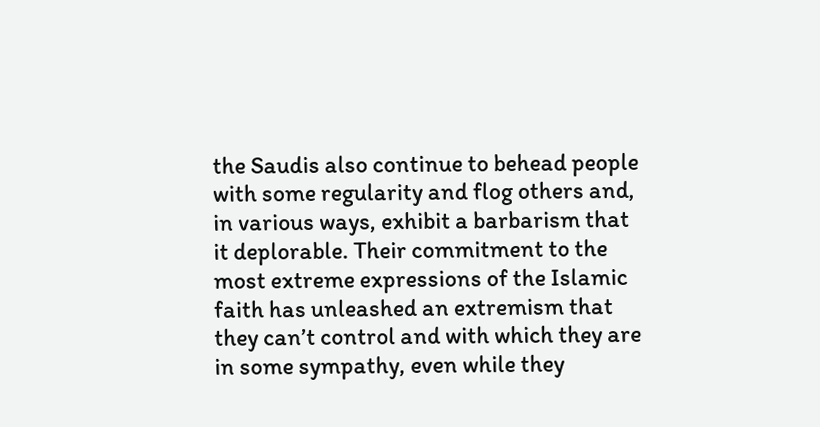the Saudis also continue to behead people with some regularity and flog others and, in various ways, exhibit a barbarism that it deplorable. Their commitment to the most extreme expressions of the Islamic faith has unleashed an extremism that they can’t control and with which they are in some sympathy, even while they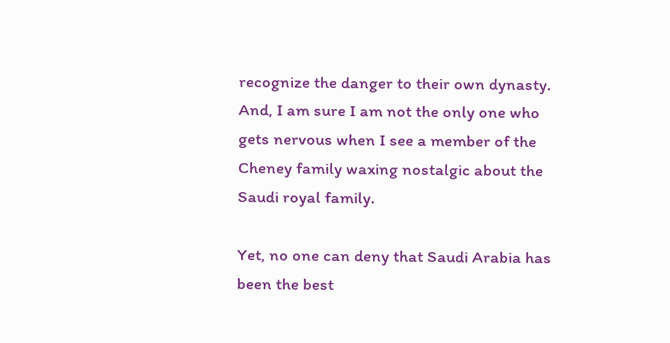recognize the danger to their own dynasty. And, I am sure I am not the only one who gets nervous when I see a member of the Cheney family waxing nostalgic about the Saudi royal family.

Yet, no one can deny that Saudi Arabia has been the best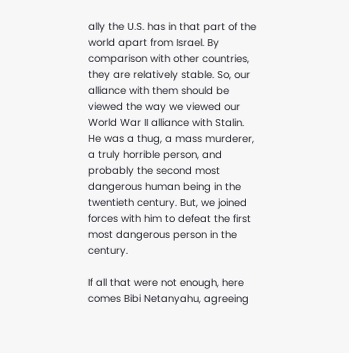ally the U.S. has in that part of the world apart from Israel. By comparison with other countries, they are relatively stable. So, our alliance with them should be viewed the way we viewed our World War II alliance with Stalin. He was a thug, a mass murderer, a truly horrible person, and probably the second most dangerous human being in the twentieth century. But, we joined forces with him to defeat the first most dangerous person in the century.

If all that were not enough, here comes Bibi Netanyahu, agreeing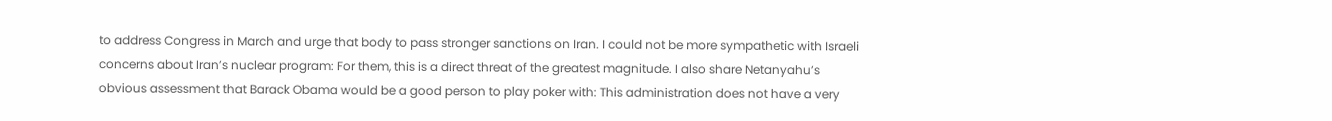to address Congress in March and urge that body to pass stronger sanctions on Iran. I could not be more sympathetic with Israeli concerns about Iran’s nuclear program: For them, this is a direct threat of the greatest magnitude. I also share Netanyahu’s obvious assessment that Barack Obama would be a good person to play poker with: This administration does not have a very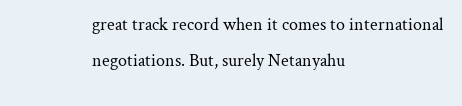great track record when it comes to international negotiations. But, surely Netanyahu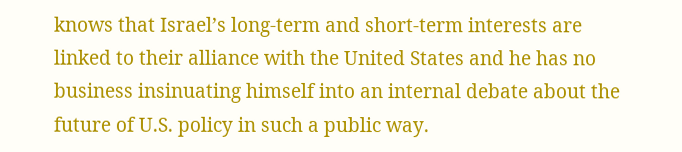knows that Israel’s long-term and short-term interests are linked to their alliance with the United States and he has no business insinuating himself into an internal debate about the future of U.S. policy in such a public way.